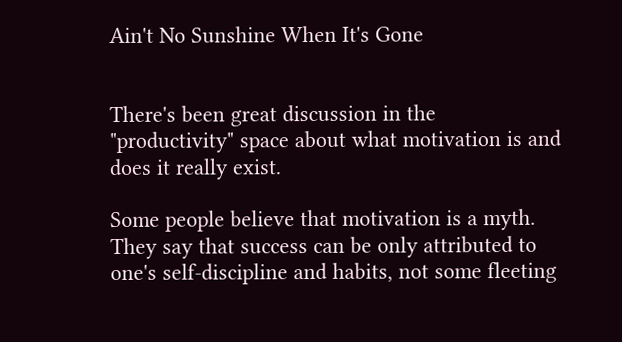Ain't No Sunshine When It's Gone


There's been great discussion in the "productivity" space about what motivation is and does it really exist.

Some people believe that motivation is a myth. They say that success can be only attributed to one's self-discipline and habits, not some fleeting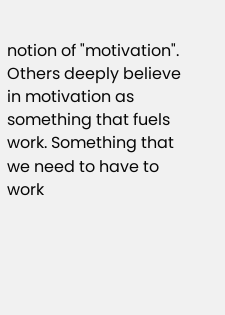notion of "motivation". Others deeply believe in motivation as something that fuels work. Something that we need to have to work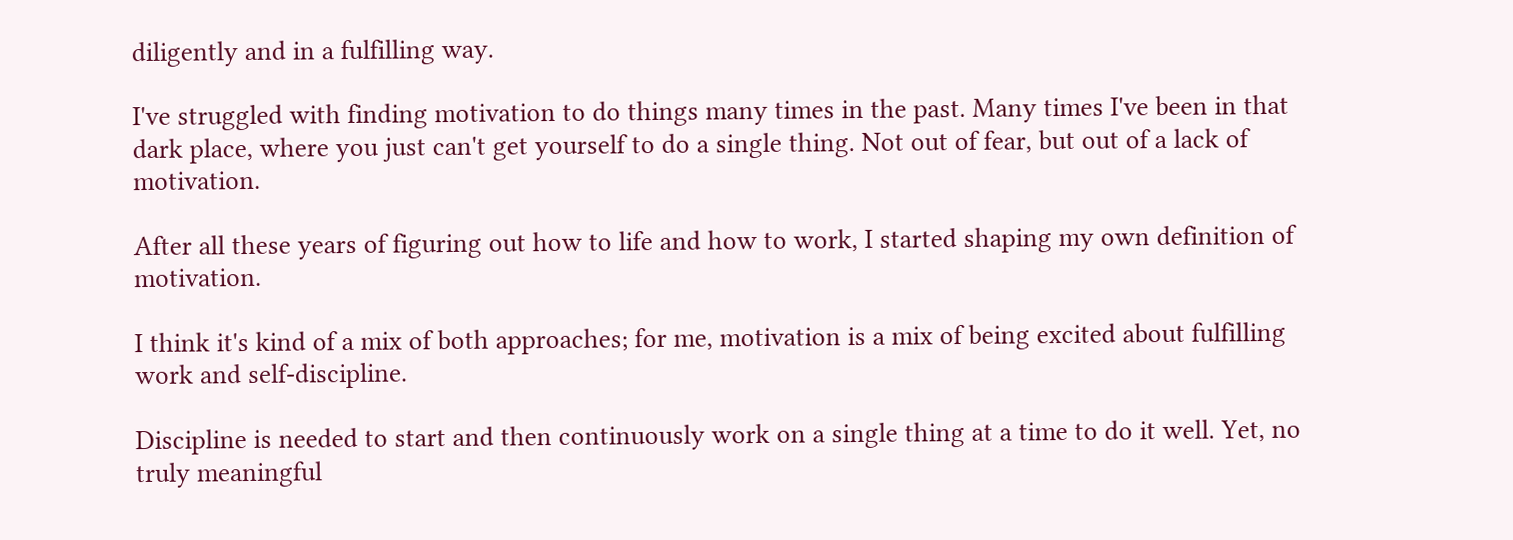diligently and in a fulfilling way.

I've struggled with finding motivation to do things many times in the past. Many times I've been in that dark place, where you just can't get yourself to do a single thing. Not out of fear, but out of a lack of motivation.

After all these years of figuring out how to life and how to work, I started shaping my own definition of motivation.

I think it's kind of a mix of both approaches; for me, motivation is a mix of being excited about fulfilling work and self-discipline.

Discipline is needed to start and then continuously work on a single thing at a time to do it well. Yet, no truly meaningful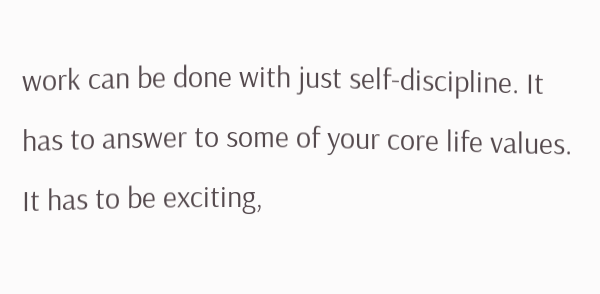work can be done with just self-discipline. It has to answer to some of your core life values. It has to be exciting,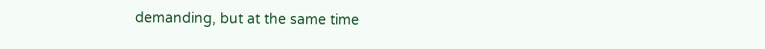demanding, but at the same time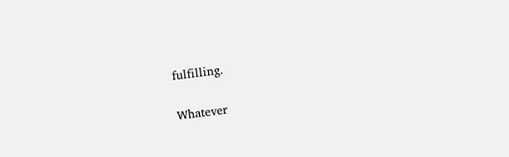fulfilling.

Whatever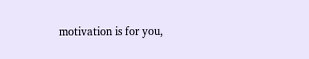motivation is for you,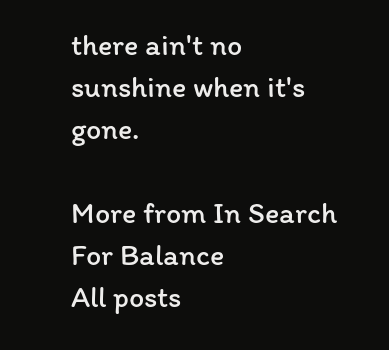there ain't no sunshine when it's gone.

More from In Search For Balance
All posts